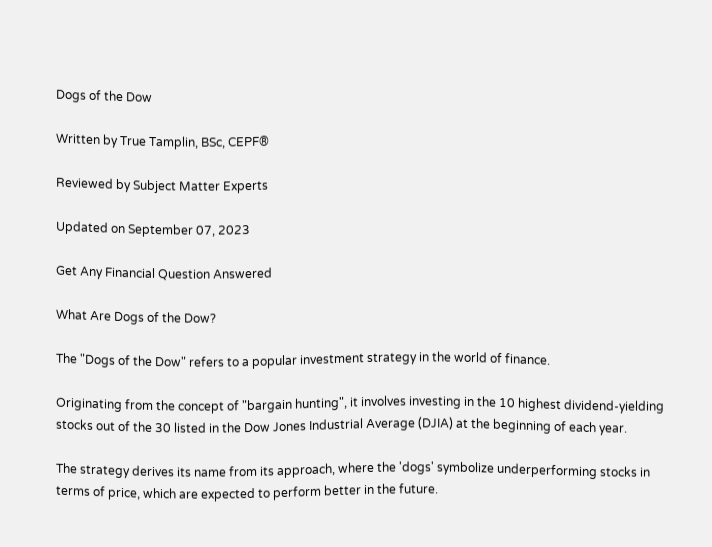Dogs of the Dow

Written by True Tamplin, BSc, CEPF®

Reviewed by Subject Matter Experts

Updated on September 07, 2023

Get Any Financial Question Answered

What Are Dogs of the Dow?

The "Dogs of the Dow" refers to a popular investment strategy in the world of finance.

Originating from the concept of "bargain hunting", it involves investing in the 10 highest dividend-yielding stocks out of the 30 listed in the Dow Jones Industrial Average (DJIA) at the beginning of each year.

The strategy derives its name from its approach, where the 'dogs' symbolize underperforming stocks in terms of price, which are expected to perform better in the future.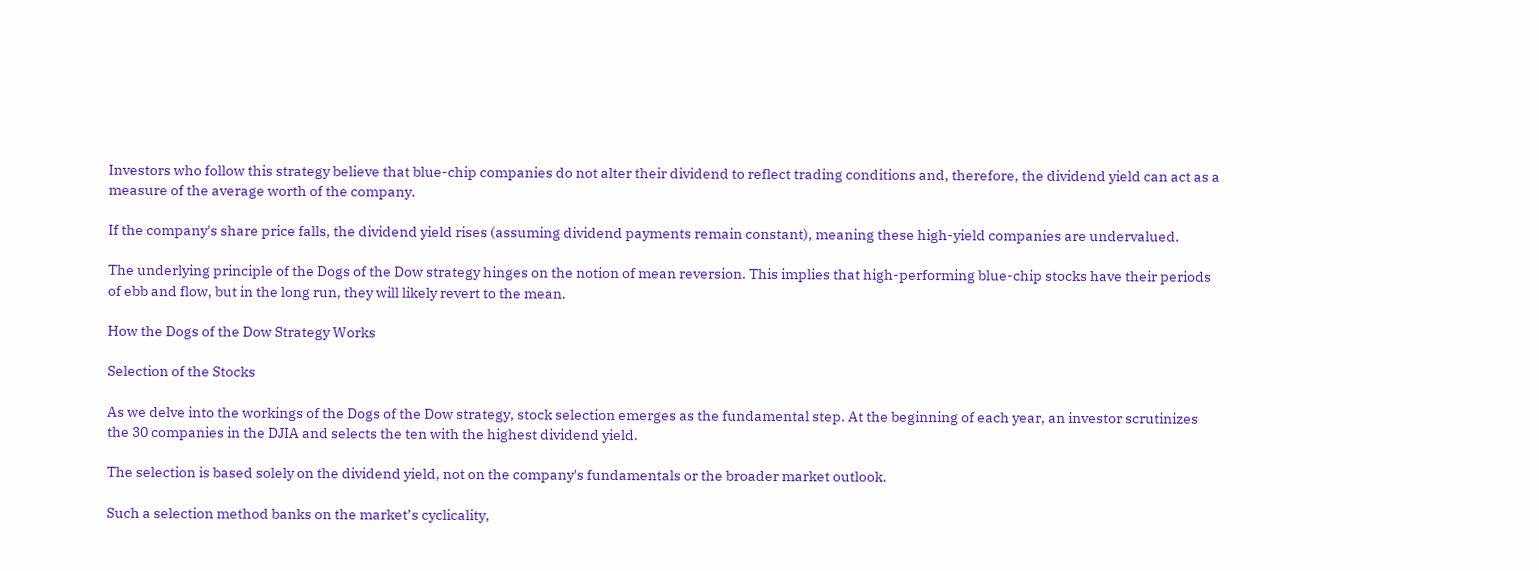Investors who follow this strategy believe that blue-chip companies do not alter their dividend to reflect trading conditions and, therefore, the dividend yield can act as a measure of the average worth of the company.

If the company's share price falls, the dividend yield rises (assuming dividend payments remain constant), meaning these high-yield companies are undervalued.

The underlying principle of the Dogs of the Dow strategy hinges on the notion of mean reversion. This implies that high-performing blue-chip stocks have their periods of ebb and flow, but in the long run, they will likely revert to the mean.

How the Dogs of the Dow Strategy Works

Selection of the Stocks

As we delve into the workings of the Dogs of the Dow strategy, stock selection emerges as the fundamental step. At the beginning of each year, an investor scrutinizes the 30 companies in the DJIA and selects the ten with the highest dividend yield.

The selection is based solely on the dividend yield, not on the company's fundamentals or the broader market outlook.

Such a selection method banks on the market’s cyclicality,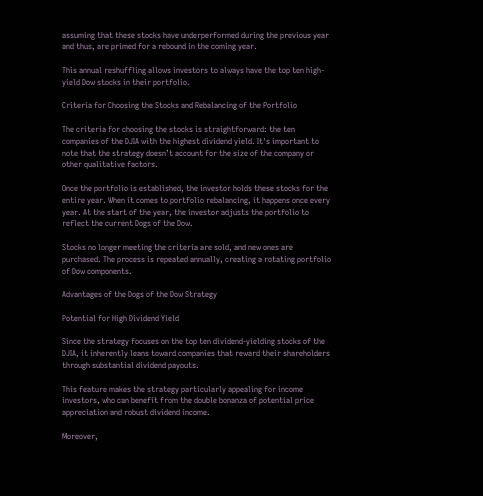assuming that these stocks have underperformed during the previous year and thus, are primed for a rebound in the coming year.

This annual reshuffling allows investors to always have the top ten high-yield Dow stocks in their portfolio.

Criteria for Choosing the Stocks and Rebalancing of the Portfolio

The criteria for choosing the stocks is straightforward: the ten companies of the DJIA with the highest dividend yield. It's important to note that the strategy doesn’t account for the size of the company or other qualitative factors.

Once the portfolio is established, the investor holds these stocks for the entire year. When it comes to portfolio rebalancing, it happens once every year. At the start of the year, the investor adjusts the portfolio to reflect the current Dogs of the Dow.

Stocks no longer meeting the criteria are sold, and new ones are purchased. The process is repeated annually, creating a rotating portfolio of Dow components.

Advantages of the Dogs of the Dow Strategy

Potential for High Dividend Yield

Since the strategy focuses on the top ten dividend-yielding stocks of the DJIA, it inherently leans toward companies that reward their shareholders through substantial dividend payouts.

This feature makes the strategy particularly appealing for income investors, who can benefit from the double bonanza of potential price appreciation and robust dividend income.

Moreover,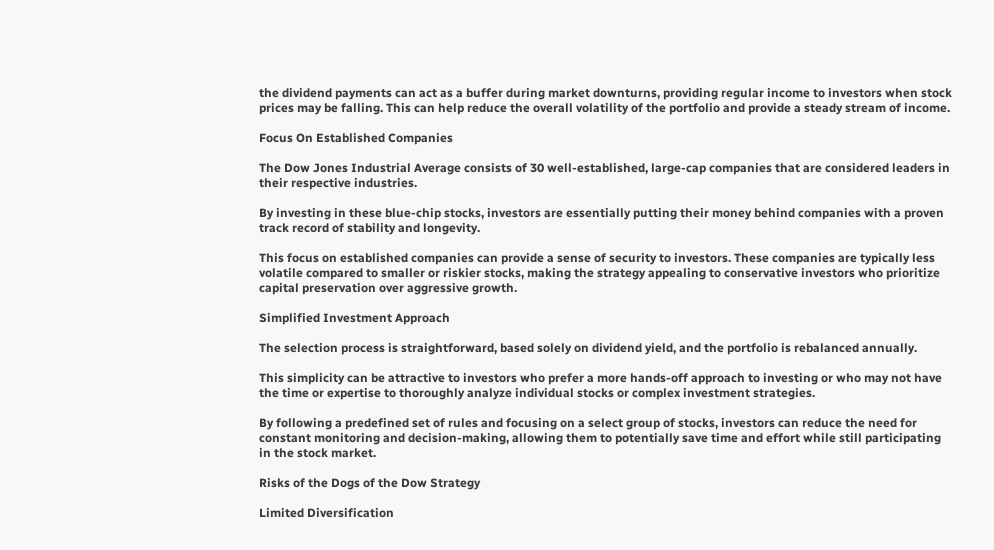the dividend payments can act as a buffer during market downturns, providing regular income to investors when stock prices may be falling. This can help reduce the overall volatility of the portfolio and provide a steady stream of income.

Focus On Established Companies

The Dow Jones Industrial Average consists of 30 well-established, large-cap companies that are considered leaders in their respective industries.

By investing in these blue-chip stocks, investors are essentially putting their money behind companies with a proven track record of stability and longevity.

This focus on established companies can provide a sense of security to investors. These companies are typically less volatile compared to smaller or riskier stocks, making the strategy appealing to conservative investors who prioritize capital preservation over aggressive growth.

Simplified Investment Approach

The selection process is straightforward, based solely on dividend yield, and the portfolio is rebalanced annually.

This simplicity can be attractive to investors who prefer a more hands-off approach to investing or who may not have the time or expertise to thoroughly analyze individual stocks or complex investment strategies.

By following a predefined set of rules and focusing on a select group of stocks, investors can reduce the need for constant monitoring and decision-making, allowing them to potentially save time and effort while still participating in the stock market.

Risks of the Dogs of the Dow Strategy

Limited Diversification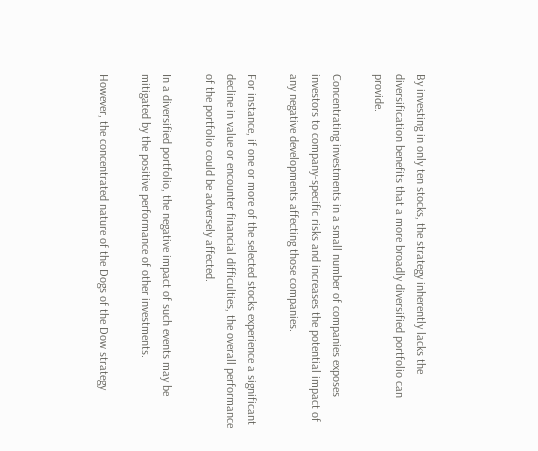By investing in only ten stocks, the strategy inherently lacks the diversification benefits that a more broadly diversified portfolio can provide.

Concentrating investments in a small number of companies exposes investors to company-specific risks and increases the potential impact of any negative developments affecting those companies.

For instance, if one or more of the selected stocks experience a significant decline in value or encounter financial difficulties, the overall performance of the portfolio could be adversely affected.

In a diversified portfolio, the negative impact of such events may be mitigated by the positive performance of other investments.

However, the concentrated nature of the Dogs of the Dow strategy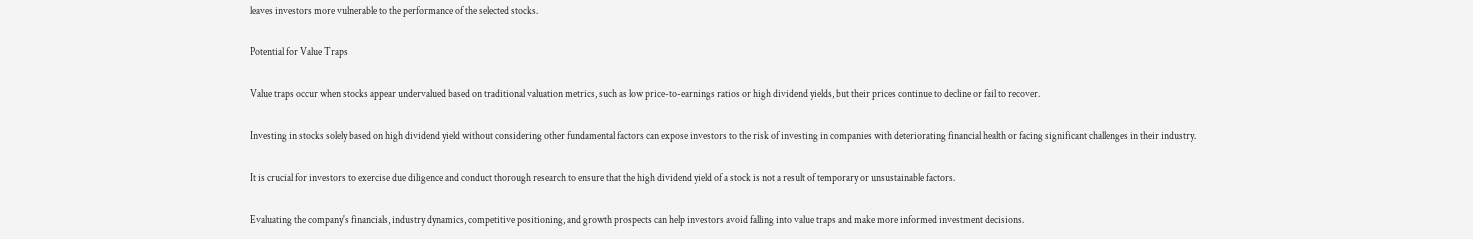leaves investors more vulnerable to the performance of the selected stocks.

Potential for Value Traps

Value traps occur when stocks appear undervalued based on traditional valuation metrics, such as low price-to-earnings ratios or high dividend yields, but their prices continue to decline or fail to recover.

Investing in stocks solely based on high dividend yield without considering other fundamental factors can expose investors to the risk of investing in companies with deteriorating financial health or facing significant challenges in their industry.

It is crucial for investors to exercise due diligence and conduct thorough research to ensure that the high dividend yield of a stock is not a result of temporary or unsustainable factors.

Evaluating the company's financials, industry dynamics, competitive positioning, and growth prospects can help investors avoid falling into value traps and make more informed investment decisions.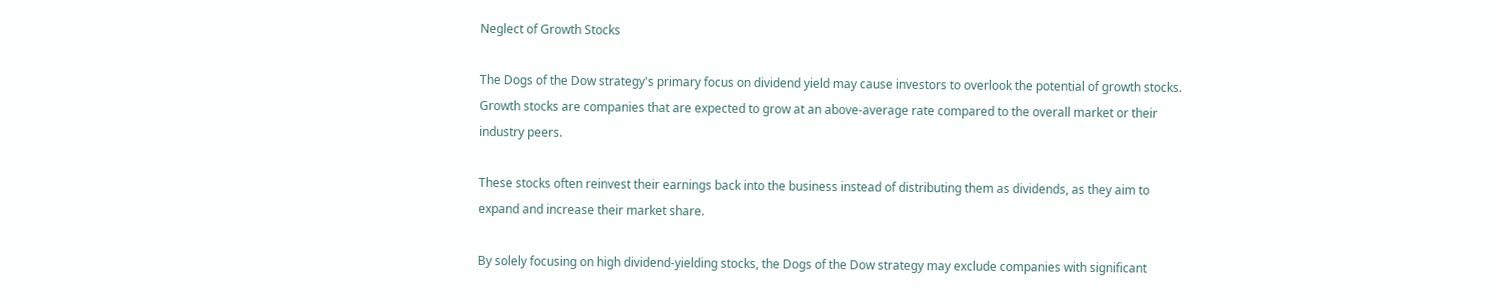Neglect of Growth Stocks

The Dogs of the Dow strategy's primary focus on dividend yield may cause investors to overlook the potential of growth stocks. Growth stocks are companies that are expected to grow at an above-average rate compared to the overall market or their industry peers.

These stocks often reinvest their earnings back into the business instead of distributing them as dividends, as they aim to expand and increase their market share.

By solely focusing on high dividend-yielding stocks, the Dogs of the Dow strategy may exclude companies with significant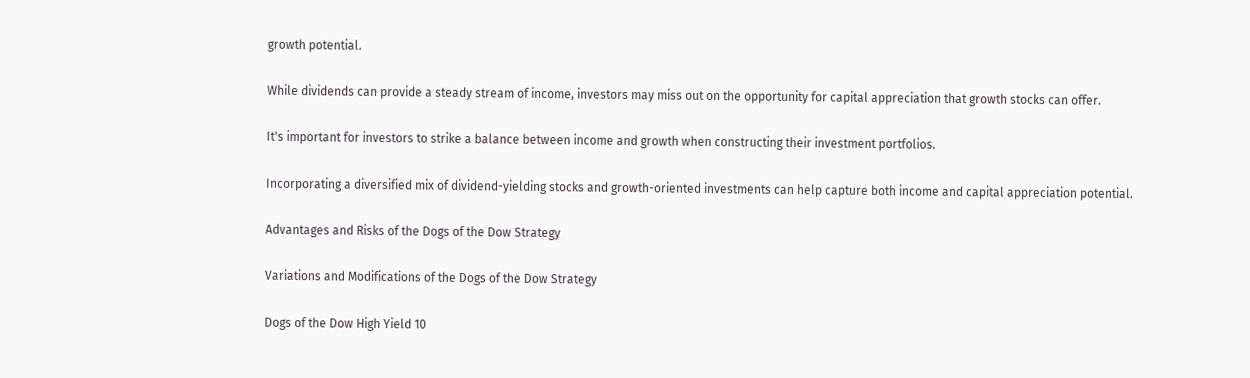growth potential.

While dividends can provide a steady stream of income, investors may miss out on the opportunity for capital appreciation that growth stocks can offer.

It's important for investors to strike a balance between income and growth when constructing their investment portfolios.

Incorporating a diversified mix of dividend-yielding stocks and growth-oriented investments can help capture both income and capital appreciation potential.

Advantages and Risks of the Dogs of the Dow Strategy

Variations and Modifications of the Dogs of the Dow Strategy

Dogs of the Dow High Yield 10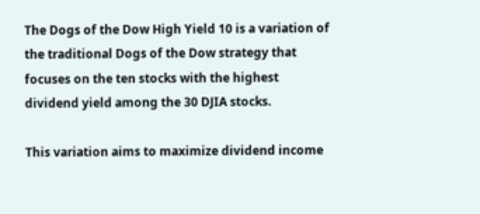The Dogs of the Dow High Yield 10 is a variation of the traditional Dogs of the Dow strategy that focuses on the ten stocks with the highest dividend yield among the 30 DJIA stocks.

This variation aims to maximize dividend income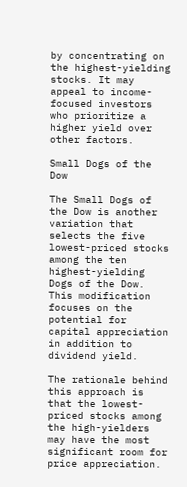by concentrating on the highest-yielding stocks. It may appeal to income-focused investors who prioritize a higher yield over other factors.

Small Dogs of the Dow

The Small Dogs of the Dow is another variation that selects the five lowest-priced stocks among the ten highest-yielding Dogs of the Dow. This modification focuses on the potential for capital appreciation in addition to dividend yield.

The rationale behind this approach is that the lowest-priced stocks among the high-yielders may have the most significant room for price appreciation.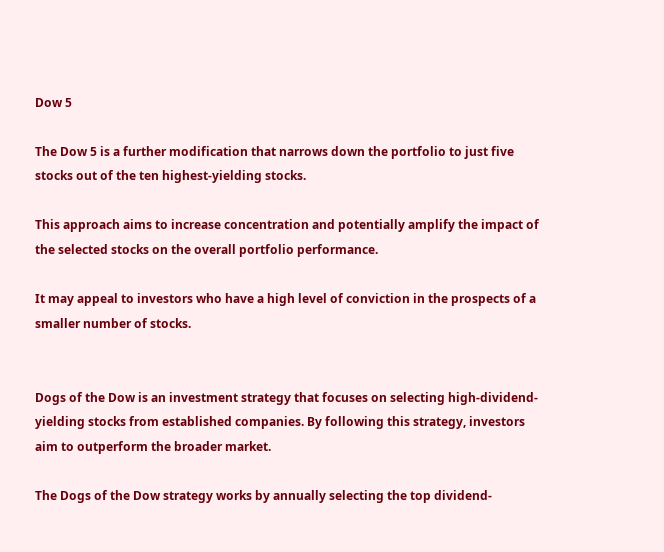Dow 5

The Dow 5 is a further modification that narrows down the portfolio to just five stocks out of the ten highest-yielding stocks.

This approach aims to increase concentration and potentially amplify the impact of the selected stocks on the overall portfolio performance.

It may appeal to investors who have a high level of conviction in the prospects of a smaller number of stocks.


Dogs of the Dow is an investment strategy that focuses on selecting high-dividend-yielding stocks from established companies. By following this strategy, investors aim to outperform the broader market.

The Dogs of the Dow strategy works by annually selecting the top dividend-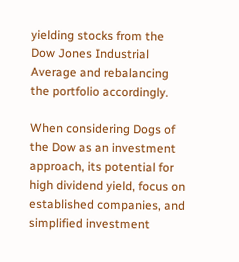yielding stocks from the Dow Jones Industrial Average and rebalancing the portfolio accordingly.

When considering Dogs of the Dow as an investment approach, its potential for high dividend yield, focus on established companies, and simplified investment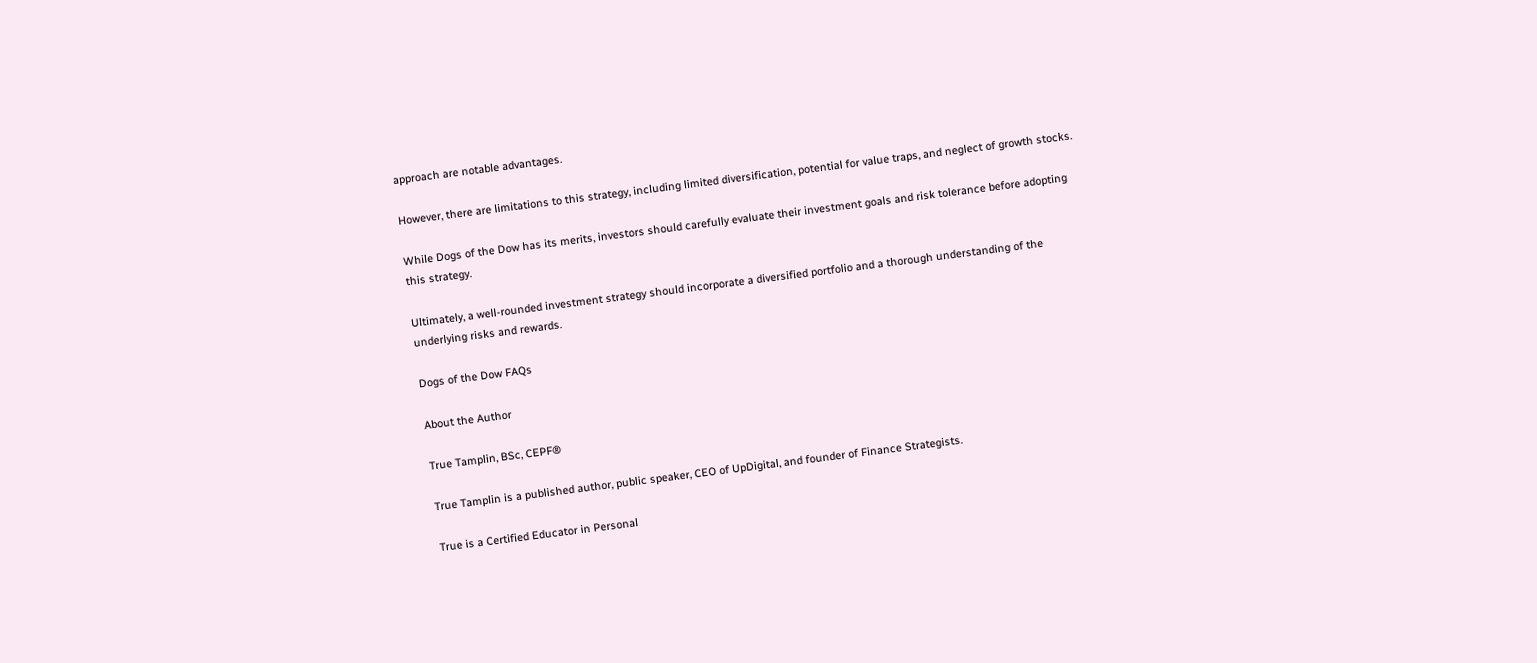approach are notable advantages.

However, there are limitations to this strategy, including limited diversification, potential for value traps, and neglect of growth stocks.

While Dogs of the Dow has its merits, investors should carefully evaluate their investment goals and risk tolerance before adopting this strategy.

Ultimately, a well-rounded investment strategy should incorporate a diversified portfolio and a thorough understanding of the underlying risks and rewards.

Dogs of the Dow FAQs

About the Author

True Tamplin, BSc, CEPF®

True Tamplin is a published author, public speaker, CEO of UpDigital, and founder of Finance Strategists.

True is a Certified Educator in Personal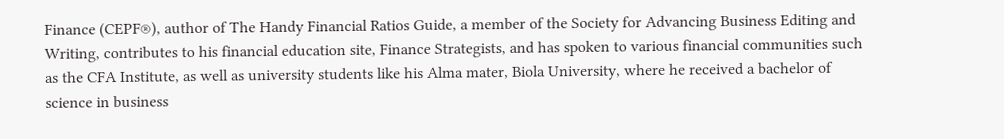Finance (CEPF®), author of The Handy Financial Ratios Guide, a member of the Society for Advancing Business Editing and Writing, contributes to his financial education site, Finance Strategists, and has spoken to various financial communities such as the CFA Institute, as well as university students like his Alma mater, Biola University, where he received a bachelor of science in business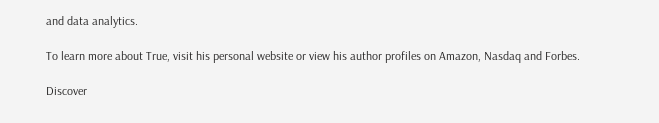and data analytics.

To learn more about True, visit his personal website or view his author profiles on Amazon, Nasdaq and Forbes.

Discover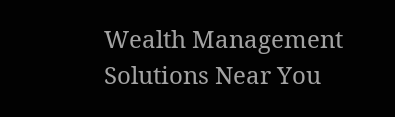Wealth Management Solutions Near You